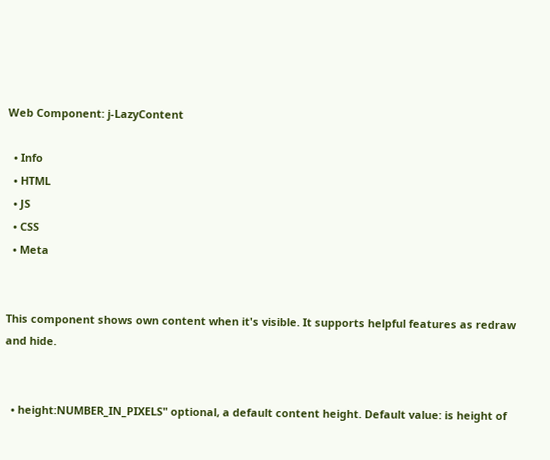Web Component: j-LazyContent

  • Info
  • HTML
  • JS
  • CSS
  • Meta


This component shows own content when it's visible. It supports helpful features as redraw and hide.


  • height:NUMBER_IN_PIXELS" optional, a default content height. Default value: is height of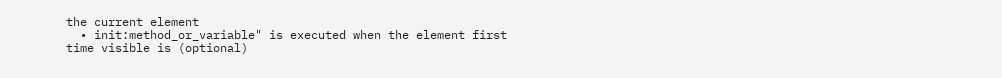the current element
  • init:method_or_variable" is executed when the element first time visible is (optional)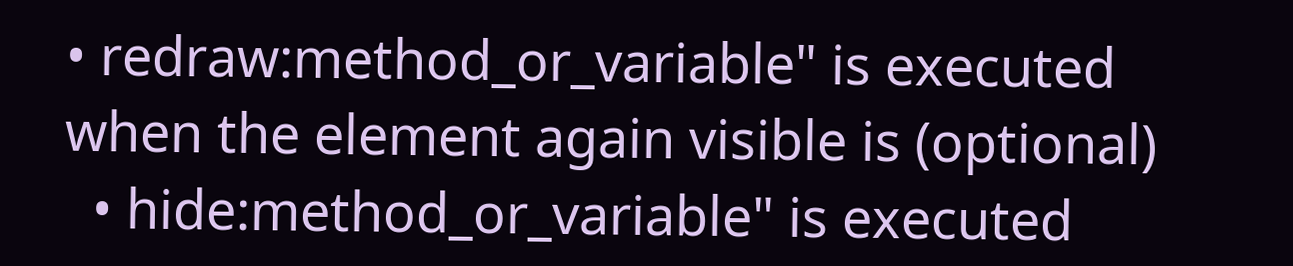• redraw:method_or_variable" is executed when the element again visible is (optional)
  • hide:method_or_variable" is executed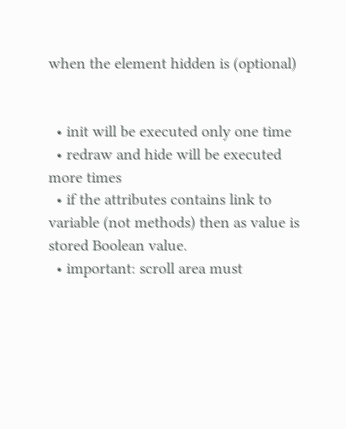when the element hidden is (optional)


  • init will be executed only one time
  • redraw and hide will be executed more times
  • if the attributes contains link to variable (not methods) then as value is stored Boolean value.
  • important: scroll area must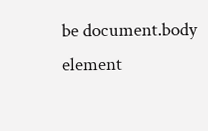be document.body element